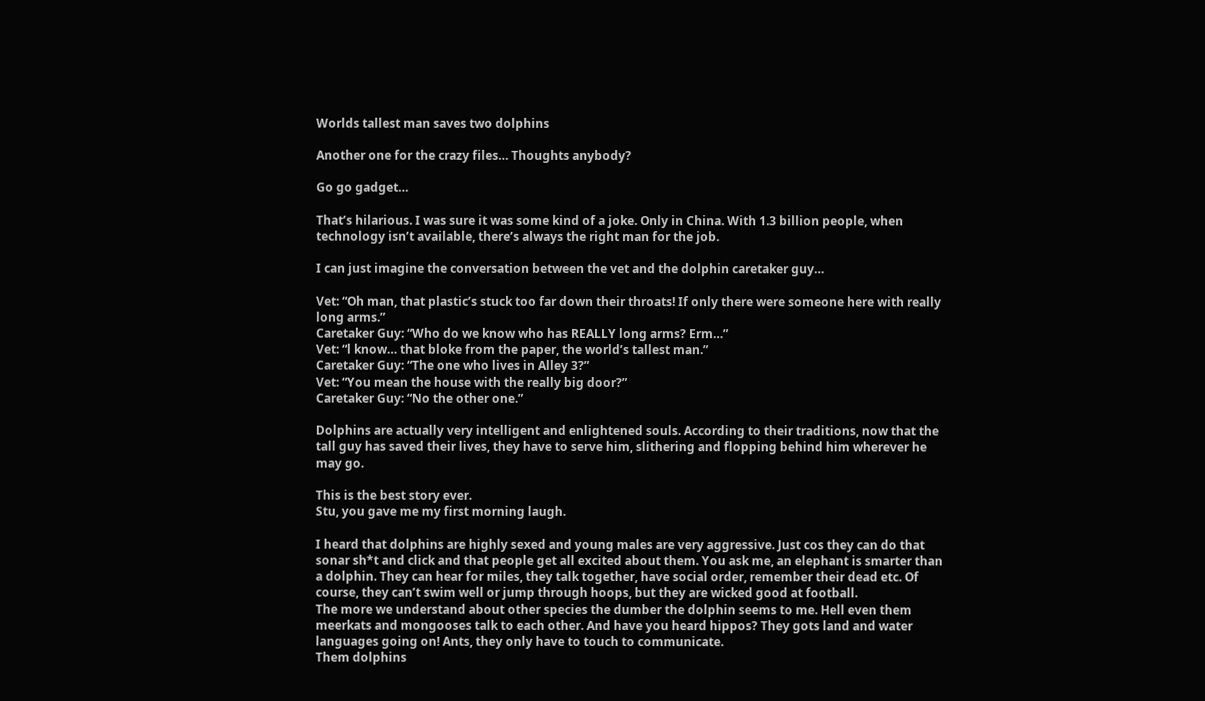Worlds tallest man saves two dolphins

Another one for the crazy files… Thoughts anybody?

Go go gadget…

That’s hilarious. I was sure it was some kind of a joke. Only in China. With 1.3 billion people, when technology isn’t available, there’s always the right man for the job.

I can just imagine the conversation between the vet and the dolphin caretaker guy…

Vet: “Oh man, that plastic’s stuck too far down their throats! If only there were someone here with really long arms.”
Caretaker Guy: “Who do we know who has REALLY long arms? Erm…”
Vet: “l know… that bloke from the paper, the world’s tallest man.”
Caretaker Guy: “The one who lives in Alley 3?”
Vet: “You mean the house with the really big door?”
Caretaker Guy: “No the other one.”

Dolphins are actually very intelligent and enlightened souls. According to their traditions, now that the tall guy has saved their lives, they have to serve him, slithering and flopping behind him wherever he may go.

This is the best story ever.
Stu, you gave me my first morning laugh.

I heard that dolphins are highly sexed and young males are very aggressive. Just cos they can do that sonar sh*t and click and that people get all excited about them. You ask me, an elephant is smarter than a dolphin. They can hear for miles, they talk together, have social order, remember their dead etc. Of course, they can’t swim well or jump through hoops, but they are wicked good at football.
The more we understand about other species the dumber the dolphin seems to me. Hell even them meerkats and mongooses talk to each other. And have you heard hippos? They gots land and water languages going on! Ants, they only have to touch to communicate.
Them dolphins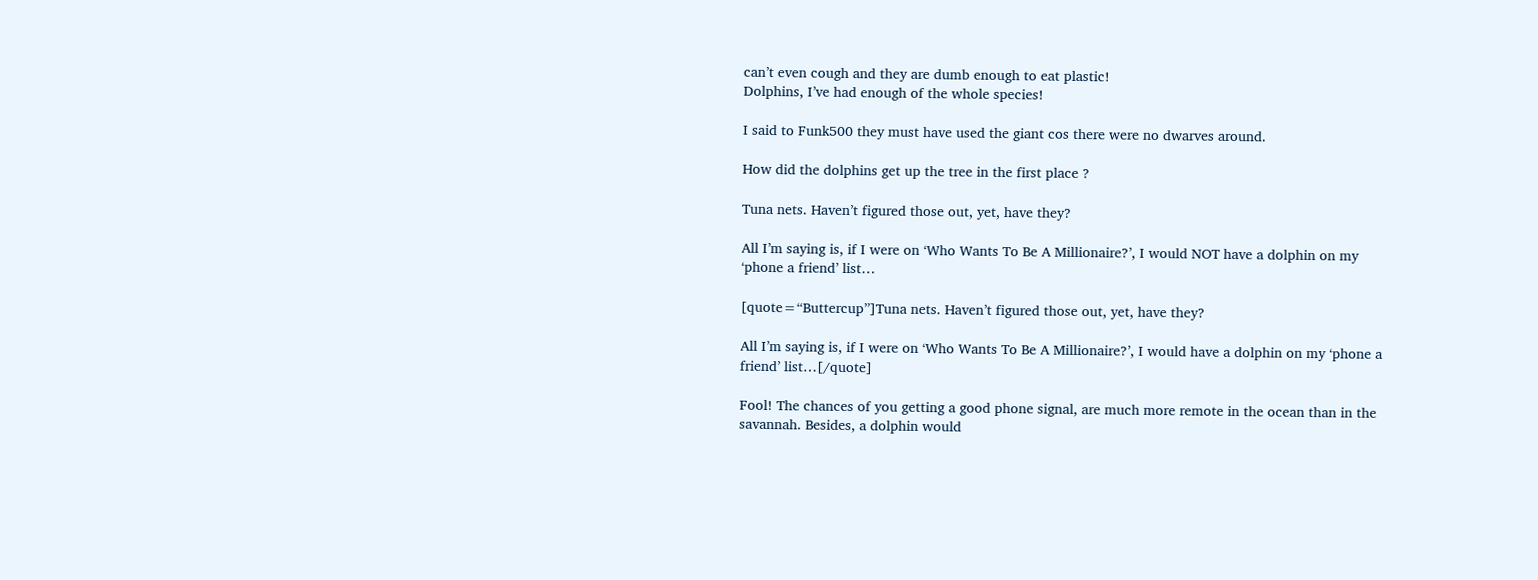can’t even cough and they are dumb enough to eat plastic!
Dolphins, I’ve had enough of the whole species!

I said to Funk500 they must have used the giant cos there were no dwarves around.

How did the dolphins get up the tree in the first place ?

Tuna nets. Haven’t figured those out, yet, have they?

All I’m saying is, if I were on ‘Who Wants To Be A Millionaire?’, I would NOT have a dolphin on my ‘phone a friend’ list…

[quote=“Buttercup”]Tuna nets. Haven’t figured those out, yet, have they?

All I’m saying is, if I were on ‘Who Wants To Be A Millionaire?’, I would have a dolphin on my ‘phone a friend’ list…[/quote]

Fool! The chances of you getting a good phone signal, are much more remote in the ocean than in the savannah. Besides, a dolphin would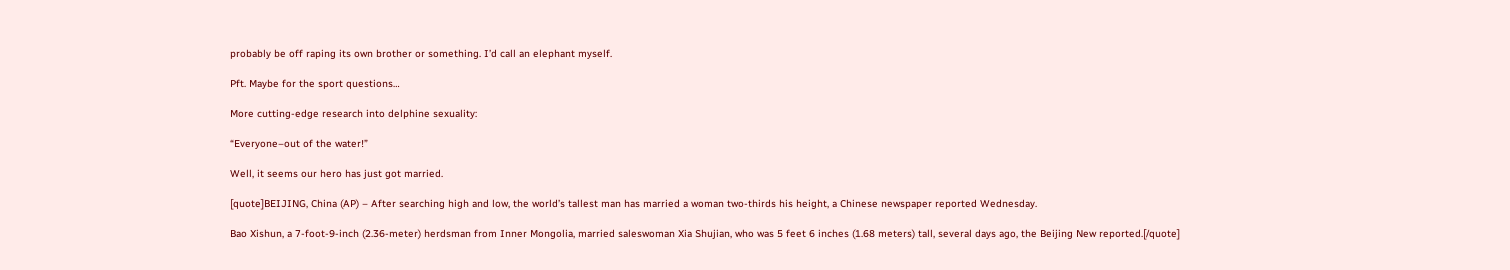probably be off raping its own brother or something. I’d call an elephant myself.

Pft. Maybe for the sport questions…

More cutting-edge research into delphine sexuality:

“Everyone–out of the water!”

Well, it seems our hero has just got married.

[quote]BEIJING, China (AP) – After searching high and low, the world’s tallest man has married a woman two-thirds his height, a Chinese newspaper reported Wednesday.

Bao Xishun, a 7-foot-9-inch (2.36-meter) herdsman from Inner Mongolia, married saleswoman Xia Shujian, who was 5 feet 6 inches (1.68 meters) tall, several days ago, the Beijing New reported.[/quote]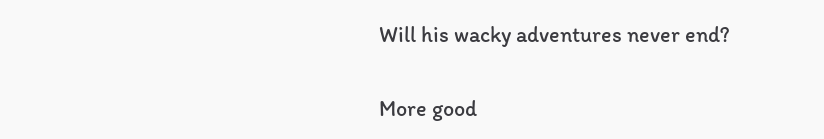Will his wacky adventures never end?

More good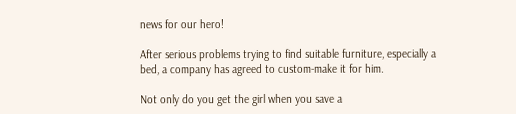news for our hero!

After serious problems trying to find suitable furniture, especially a bed, a company has agreed to custom-make it for him.

Not only do you get the girl when you save a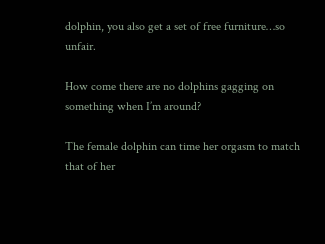dolphin, you also get a set of free furniture…so unfair.

How come there are no dolphins gagging on something when I’m around?

The female dolphin can time her orgasm to match that of her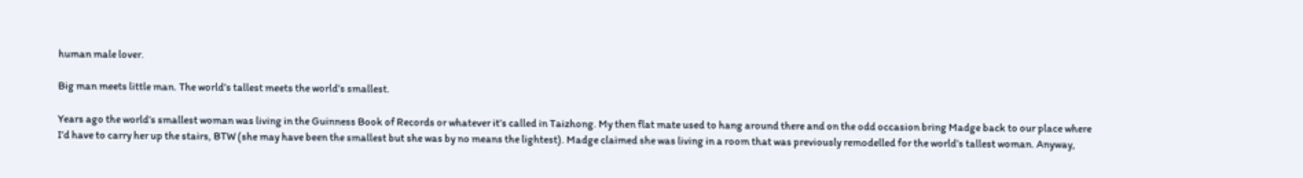human male lover.

Big man meets little man. The world’s tallest meets the world’s smallest.

Years ago the world’s smallest woman was living in the Guinness Book of Records or whatever it’s called in Taizhong. My then flat mate used to hang around there and on the odd occasion bring Madge back to our place where I’d have to carry her up the stairs, BTW (she may have been the smallest but she was by no means the lightest). Madge claimed she was living in a room that was previously remodelled for the world’s tallest woman. Anyway,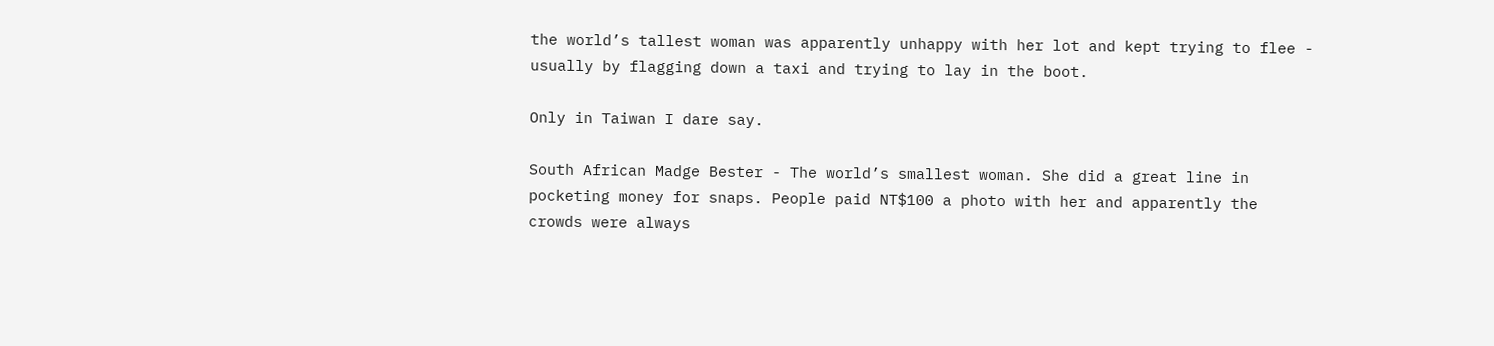the world’s tallest woman was apparently unhappy with her lot and kept trying to flee - usually by flagging down a taxi and trying to lay in the boot.

Only in Taiwan I dare say.

South African Madge Bester - The world’s smallest woman. She did a great line in pocketing money for snaps. People paid NT$100 a photo with her and apparently the crowds were always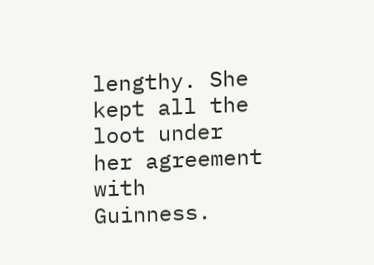lengthy. She kept all the loot under her agreement with Guinness.